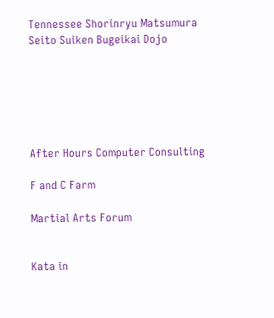Tennessee Shorinryu Matsumura Seito Suiken Bugeikai Dojo






After Hours Computer Consulting

F and C Farm

Martial Arts Forum


Kata in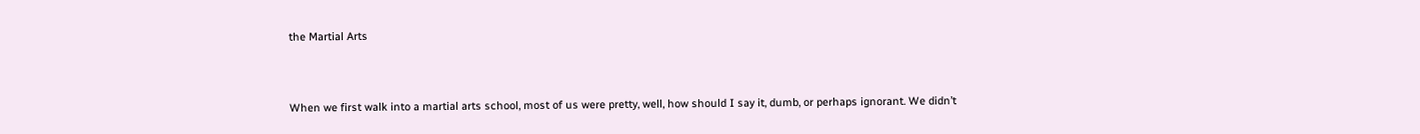the Martial Arts


When we first walk into a martial arts school, most of us were pretty, well, how should I say it, dumb, or perhaps ignorant. We didn’t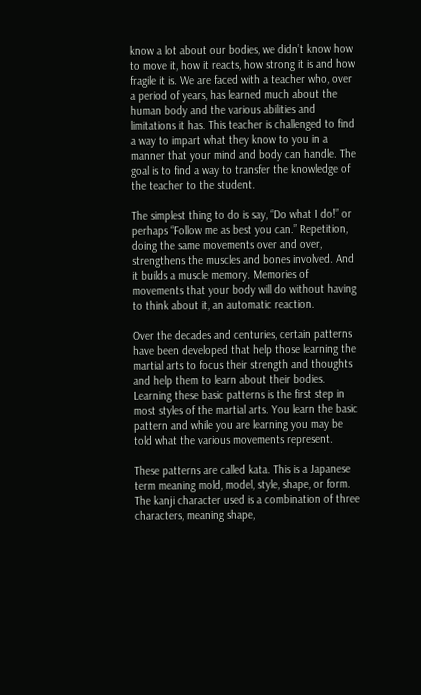know a lot about our bodies, we didn’t know how to move it, how it reacts, how strong it is and how fragile it is. We are faced with a teacher who, over a period of years, has learned much about the human body and the various abilities and limitations it has. This teacher is challenged to find a way to impart what they know to you in a manner that your mind and body can handle. The goal is to find a way to transfer the knowledge of the teacher to the student.

The simplest thing to do is say, “Do what I do!” or perhaps “Follow me as best you can.” Repetition, doing the same movements over and over, strengthens the muscles and bones involved. And it builds a muscle memory. Memories of movements that your body will do without having to think about it, an automatic reaction.

Over the decades and centuries, certain patterns have been developed that help those learning the martial arts to focus their strength and thoughts and help them to learn about their bodies. Learning these basic patterns is the first step in most styles of the martial arts. You learn the basic pattern and while you are learning you may be told what the various movements represent.

These patterns are called kata. This is a Japanese term meaning mold, model, style, shape, or form. The kanji character used is a combination of three characters, meaning shape,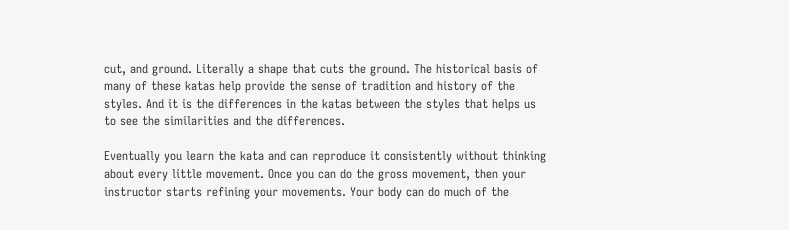cut, and ground. Literally a shape that cuts the ground. The historical basis of many of these katas help provide the sense of tradition and history of the styles. And it is the differences in the katas between the styles that helps us to see the similarities and the differences.

Eventually you learn the kata and can reproduce it consistently without thinking about every little movement. Once you can do the gross movement, then your instructor starts refining your movements. Your body can do much of the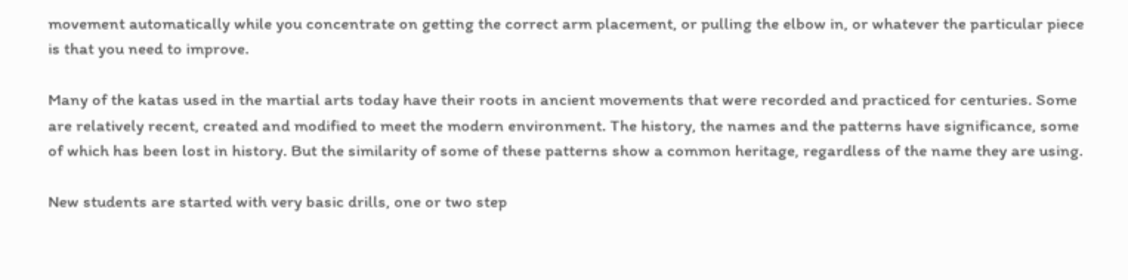movement automatically while you concentrate on getting the correct arm placement, or pulling the elbow in, or whatever the particular piece is that you need to improve.

Many of the katas used in the martial arts today have their roots in ancient movements that were recorded and practiced for centuries. Some are relatively recent, created and modified to meet the modern environment. The history, the names and the patterns have significance, some of which has been lost in history. But the similarity of some of these patterns show a common heritage, regardless of the name they are using.

New students are started with very basic drills, one or two step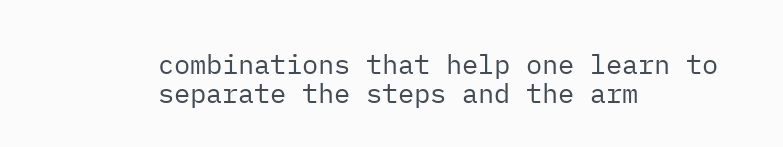combinations that help one learn to separate the steps and the arm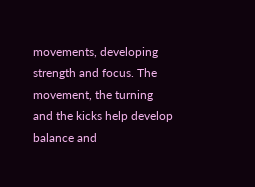movements, developing strength and focus. The movement, the turning and the kicks help develop balance and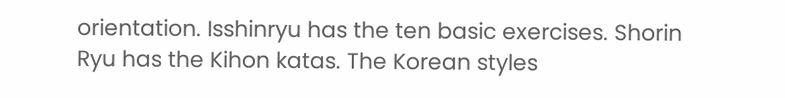orientation. Isshinryu has the ten basic exercises. Shorin Ryu has the Kihon katas. The Korean styles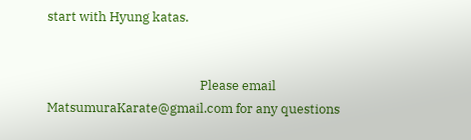start with Hyung katas.


                                                   Please email MatsumuraKarate@gmail.com for any questions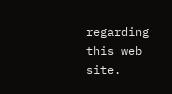regarding this web site.